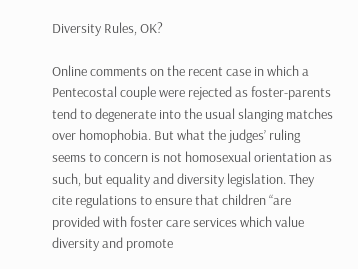Diversity Rules, OK?

Online comments on the recent case in which a Pentecostal couple were rejected as foster-parents tend to degenerate into the usual slanging matches over homophobia. But what the judges’ ruling seems to concern is not homosexual orientation as such, but equality and diversity legislation. They cite regulations to ensure that children “are provided with foster care services which value diversity and promote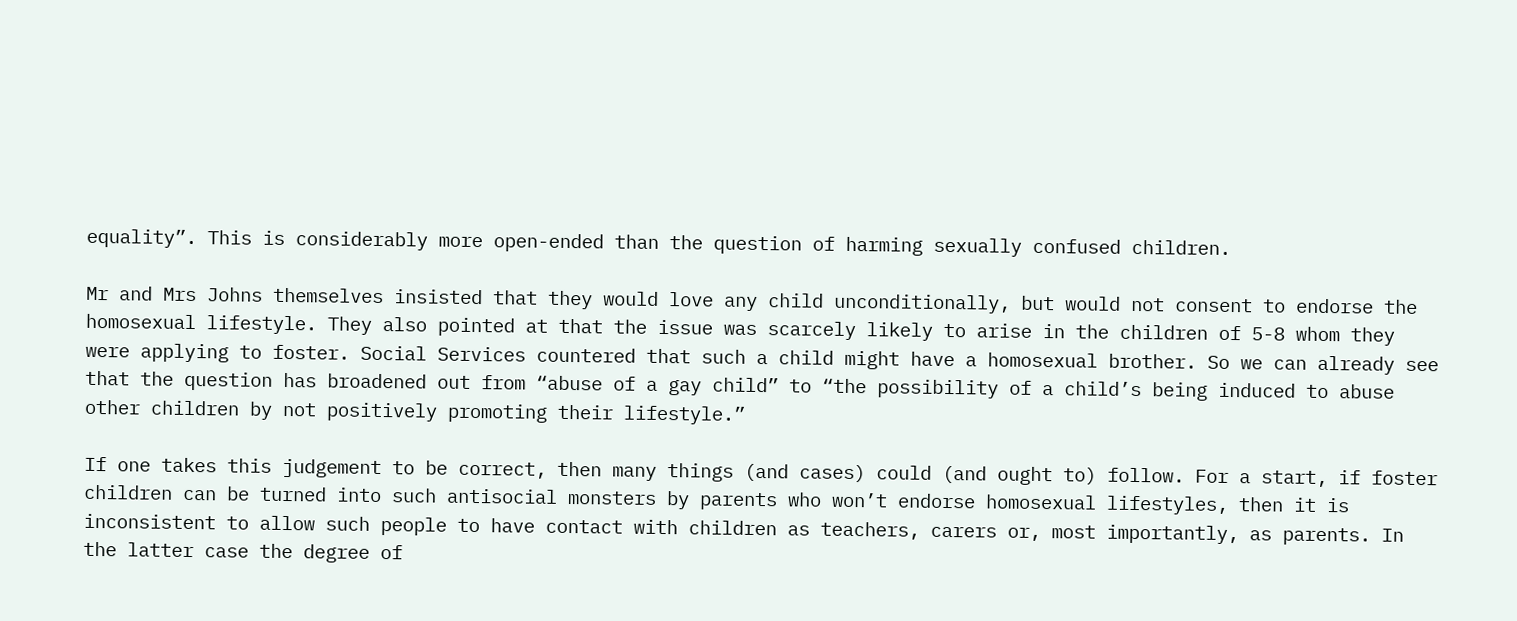equality”. This is considerably more open-ended than the question of harming sexually confused children.

Mr and Mrs Johns themselves insisted that they would love any child unconditionally, but would not consent to endorse the homosexual lifestyle. They also pointed at that the issue was scarcely likely to arise in the children of 5-8 whom they were applying to foster. Social Services countered that such a child might have a homosexual brother. So we can already see that the question has broadened out from “abuse of a gay child” to “the possibility of a child’s being induced to abuse other children by not positively promoting their lifestyle.”

If one takes this judgement to be correct, then many things (and cases) could (and ought to) follow. For a start, if foster children can be turned into such antisocial monsters by parents who won’t endorse homosexual lifestyles, then it is inconsistent to allow such people to have contact with children as teachers, carers or, most importantly, as parents. In the latter case the degree of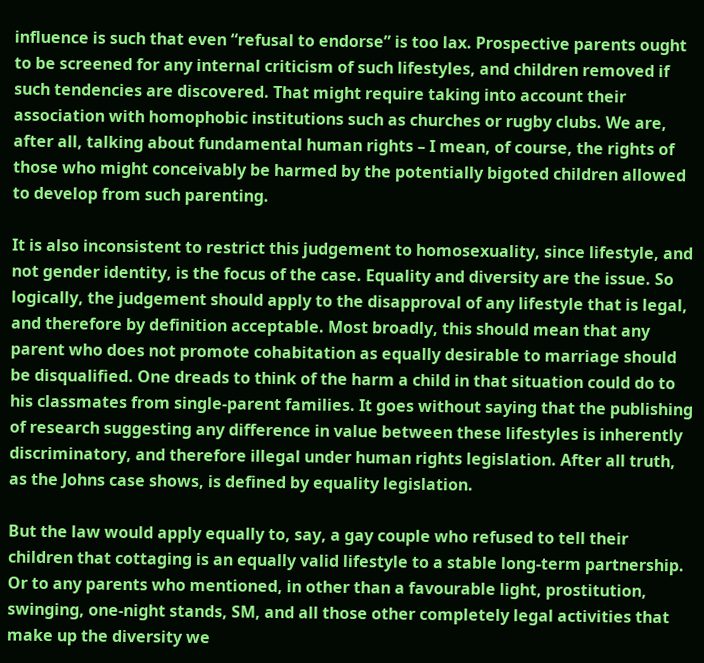influence is such that even “refusal to endorse” is too lax. Prospective parents ought to be screened for any internal criticism of such lifestyles, and children removed if such tendencies are discovered. That might require taking into account their association with homophobic institutions such as churches or rugby clubs. We are, after all, talking about fundamental human rights – I mean, of course, the rights of those who might conceivably be harmed by the potentially bigoted children allowed to develop from such parenting.

It is also inconsistent to restrict this judgement to homosexuality, since lifestyle, and not gender identity, is the focus of the case. Equality and diversity are the issue. So logically, the judgement should apply to the disapproval of any lifestyle that is legal, and therefore by definition acceptable. Most broadly, this should mean that any parent who does not promote cohabitation as equally desirable to marriage should be disqualified. One dreads to think of the harm a child in that situation could do to his classmates from single-parent families. It goes without saying that the publishing of research suggesting any difference in value between these lifestyles is inherently discriminatory, and therefore illegal under human rights legislation. After all truth, as the Johns case shows, is defined by equality legislation.

But the law would apply equally to, say, a gay couple who refused to tell their children that cottaging is an equally valid lifestyle to a stable long-term partnership. Or to any parents who mentioned, in other than a favourable light, prostitution, swinging, one-night stands, SM, and all those other completely legal activities that make up the diversity we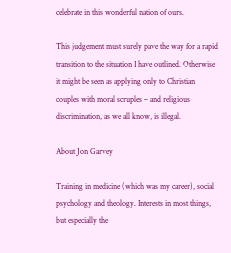celebrate in this wonderful nation of ours.

This judgement must surely pave the way for a rapid transition to the situation I have outlined. Otherwise it might be seen as applying only to Christian couples with moral scruples – and religious discrimination, as we all know, is illegal.

About Jon Garvey

Training in medicine (which was my career), social psychology and theology. Interests in most things, but especially the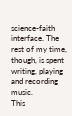science-faith interface. The rest of my time, though, is spent writing, playing and recording music.
This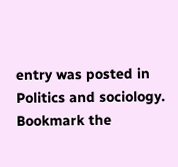entry was posted in Politics and sociology. Bookmark the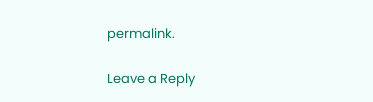permalink.

Leave a Reply